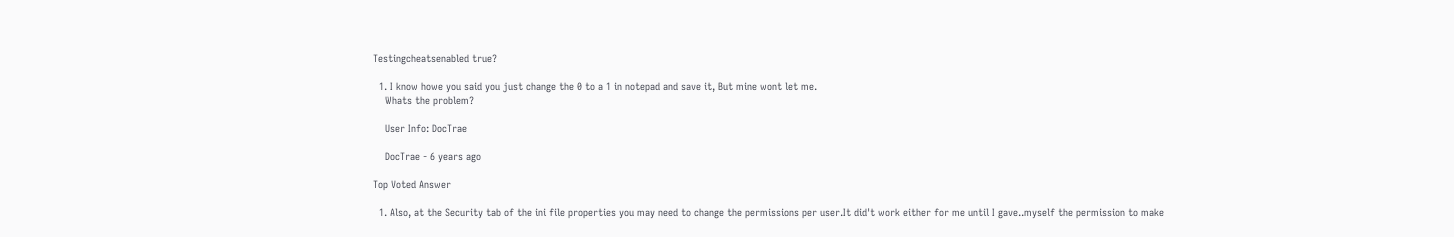Testingcheatsenabled true?

  1. I know howe you said you just change the 0 to a 1 in notepad and save it, But mine wont let me.
    Whats the problem?

    User Info: DocTrae

    DocTrae - 6 years ago

Top Voted Answer

  1. Also, at the Security tab of the ini file properties you may need to change the permissions per user.It did't work either for me until I gave..myself the permission to make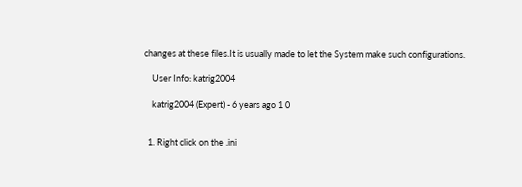changes at these files.It is usually made to let the System make such configurations.

    User Info: katrig2004

    katrig2004 (Expert) - 6 years ago 1 0


  1. Right click on the .ini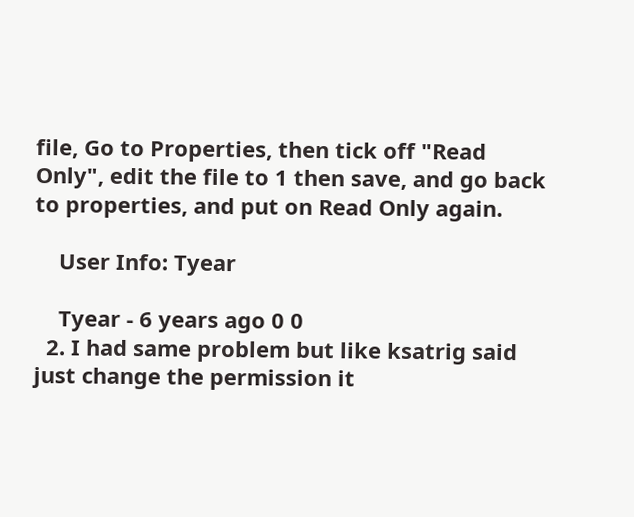file, Go to Properties, then tick off "Read Only", edit the file to 1 then save, and go back to properties, and put on Read Only again.

    User Info: Tyear

    Tyear - 6 years ago 0 0
  2. I had same problem but like ksatrig said just change the permission it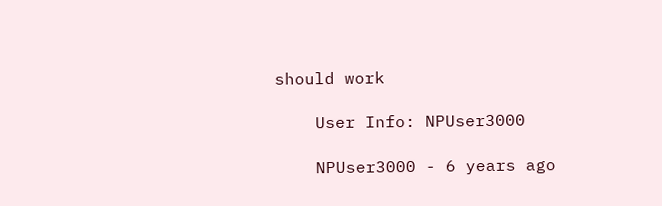should work

    User Info: NPUser3000

    NPUser3000 - 6 years ago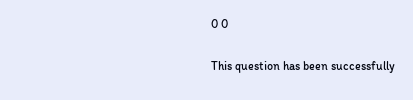0 0

This question has been successfully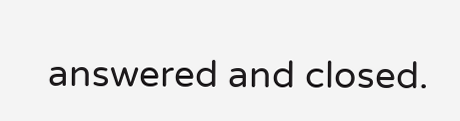answered and closed.